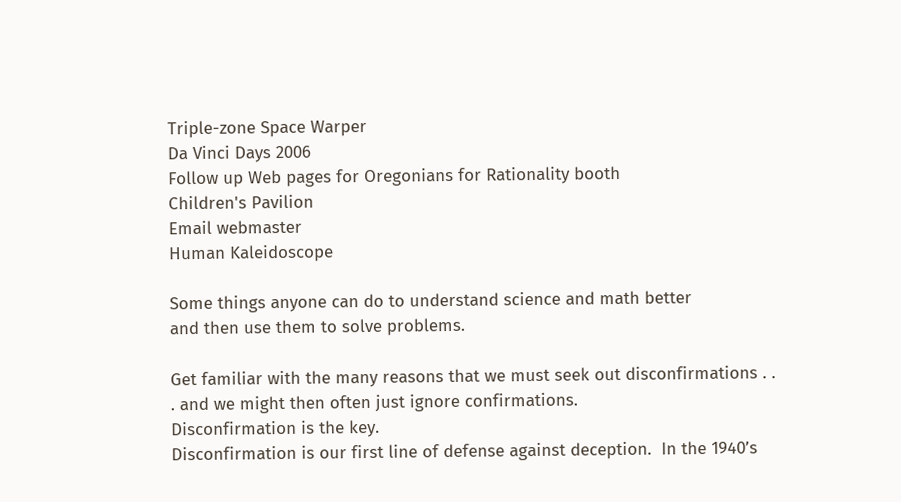Triple-zone Space Warper
Da Vinci Days 2006
Follow up Web pages for Oregonians for Rationality booth
Children's Pavilion
Email webmaster
Human Kaleidoscope

Some things anyone can do to understand science and math better
and then use them to solve problems.

Get familiar with the many reasons that we must seek out disconfirmations . . . and we might then often just ignore confirmations.
Disconfirmation is the key.
Disconfirmation is our first line of defense against deception.  In the 1940’s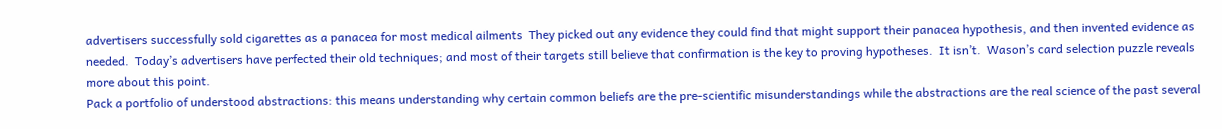advertisers successfully sold cigarettes as a panacea for most medical ailments  They picked out any evidence they could find that might support their panacea hypothesis, and then invented evidence as needed.  Today’s advertisers have perfected their old techniques; and most of their targets still believe that confirmation is the key to proving hypotheses.  It isn’t.  Wason’s card selection puzzle reveals more about this point.
Pack a portfolio of understood abstractions: this means understanding why certain common beliefs are the pre-scientific misunderstandings while the abstractions are the real science of the past several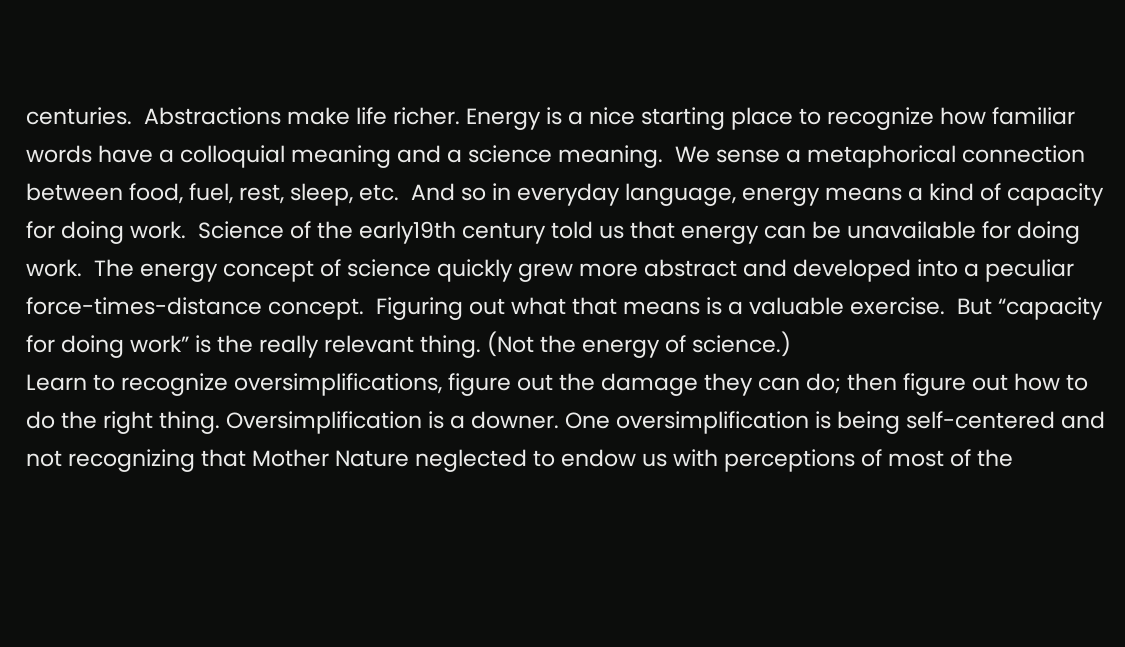centuries.  Abstractions make life richer. Energy is a nice starting place to recognize how familiar words have a colloquial meaning and a science meaning.  We sense a metaphorical connection between food, fuel, rest, sleep, etc.  And so in everyday language, energy means a kind of capacity for doing work.  Science of the early19th century told us that energy can be unavailable for doing work.  The energy concept of science quickly grew more abstract and developed into a peculiar force-times-distance concept.  Figuring out what that means is a valuable exercise.  But “capacity for doing work” is the really relevant thing. (Not the energy of science.)
Learn to recognize oversimplifications, figure out the damage they can do; then figure out how to do the right thing. Oversimplification is a downer. One oversimplification is being self-centered and not recognizing that Mother Nature neglected to endow us with perceptions of most of the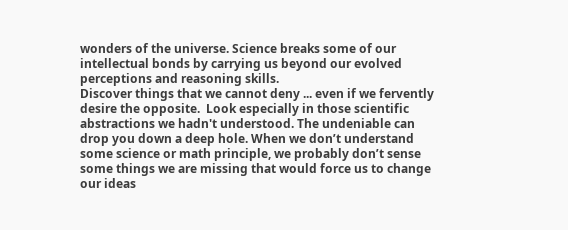wonders of the universe. Science breaks some of our intellectual bonds by carrying us beyond our evolved perceptions and reasoning skills.
Discover things that we cannot deny ... even if we fervently desire the opposite.  Look especially in those scientific abstractions we hadn't understood. The undeniable can drop you down a deep hole. When we don’t understand some science or math principle, we probably don’t sense some things we are missing that would force us to change our ideas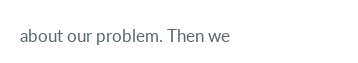about our problem. Then we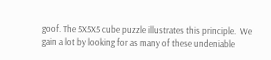goof. The 5X5X5 cube puzzle illustrates this principle.  We gain a lot by looking for as many of these undeniable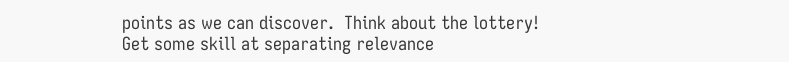points as we can discover.  Think about the lottery!
Get some skill at separating relevance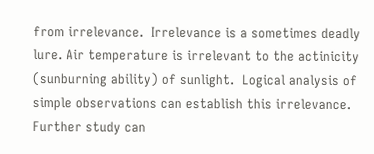from irrelevance.  Irrelevance is a sometimes deadly lure. Air temperature is irrelevant to the actinicity (sunburning ability) of sunlight.  Logical analysis of simple observations can establish this irrelevance.  Further study can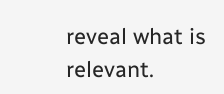reveal what is relevant.